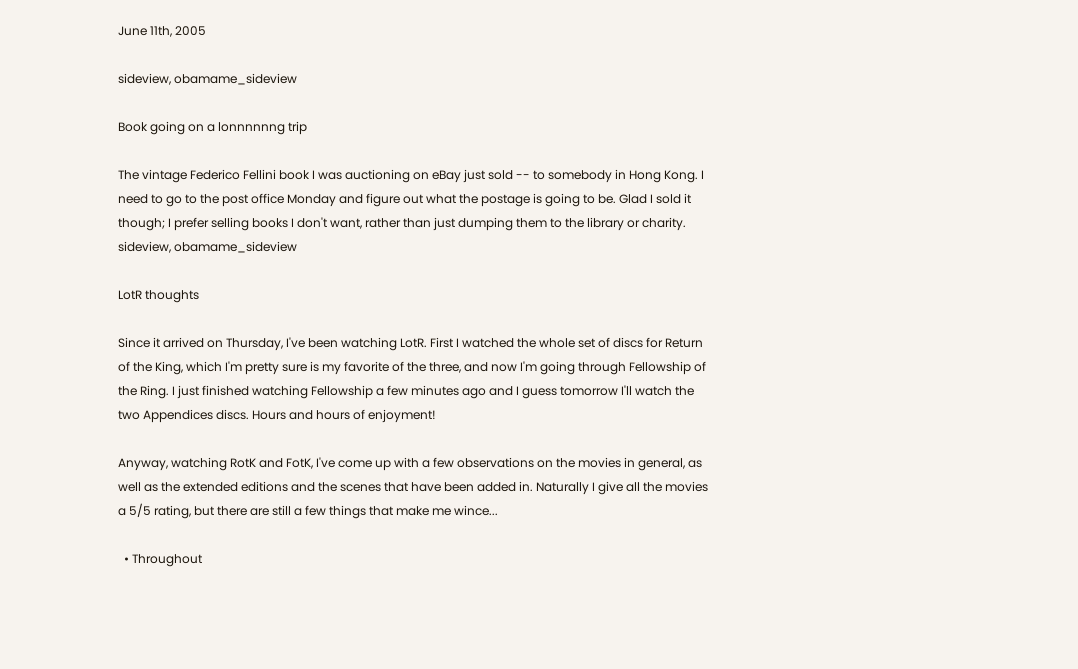June 11th, 2005

sideview, obamame_sideview

Book going on a lonnnnnng trip

The vintage Federico Fellini book I was auctioning on eBay just sold -- to somebody in Hong Kong. I need to go to the post office Monday and figure out what the postage is going to be. Glad I sold it though; I prefer selling books I don't want, rather than just dumping them to the library or charity.
sideview, obamame_sideview

LotR thoughts

Since it arrived on Thursday, I've been watching LotR. First I watched the whole set of discs for Return of the King, which I'm pretty sure is my favorite of the three, and now I'm going through Fellowship of the Ring. I just finished watching Fellowship a few minutes ago and I guess tomorrow I'll watch the two Appendices discs. Hours and hours of enjoyment!

Anyway, watching RotK and FotK, I've come up with a few observations on the movies in general, as well as the extended editions and the scenes that have been added in. Naturally I give all the movies a 5/5 rating, but there are still a few things that make me wince...

  • Throughout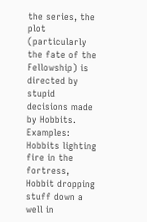the series, the plot (particularly the fate of the Fellowship) is directed by stupid decisions made by Hobbits. Examples: Hobbits lighting fire in the fortress, Hobbit dropping stuff down a well in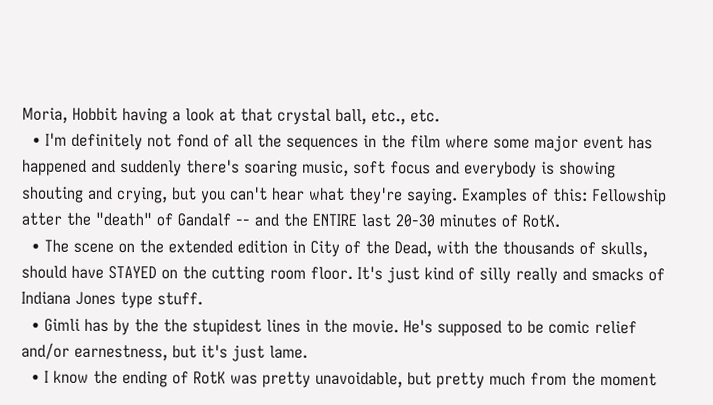Moria, Hobbit having a look at that crystal ball, etc., etc.
  • I'm definitely not fond of all the sequences in the film where some major event has happened and suddenly there's soaring music, soft focus and everybody is showing shouting and crying, but you can't hear what they're saying. Examples of this: Fellowship atter the "death" of Gandalf -- and the ENTIRE last 20-30 minutes of RotK.
  • The scene on the extended edition in City of the Dead, with the thousands of skulls, should have STAYED on the cutting room floor. It's just kind of silly really and smacks of Indiana Jones type stuff.
  • Gimli has by the the stupidest lines in the movie. He's supposed to be comic relief and/or earnestness, but it's just lame.
  • I know the ending of RotK was pretty unavoidable, but pretty much from the moment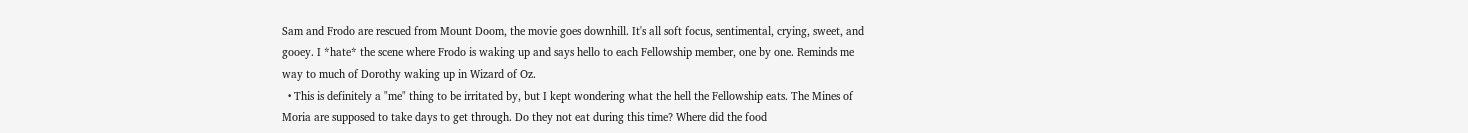Sam and Frodo are rescued from Mount Doom, the movie goes downhill. It's all soft focus, sentimental, crying, sweet, and gooey. I *hate* the scene where Frodo is waking up and says hello to each Fellowship member, one by one. Reminds me way to much of Dorothy waking up in Wizard of Oz.
  • This is definitely a "me" thing to be irritated by, but I kept wondering what the hell the Fellowship eats. The Mines of Moria are supposed to take days to get through. Do they not eat during this time? Where did the food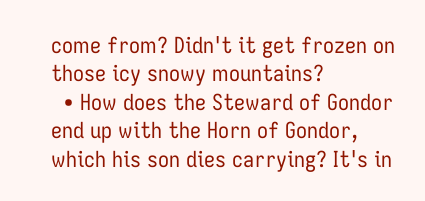come from? Didn't it get frozen on those icy snowy mountains?
  • How does the Steward of Gondor end up with the Horn of Gondor, which his son dies carrying? It's in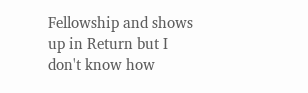Fellowship and shows up in Return but I don't know how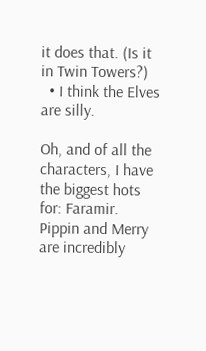it does that. (Is it in Twin Towers?)
  • I think the Elves are silly.

Oh, and of all the characters, I have the biggest hots for: Faramir. Pippin and Merry are incredibly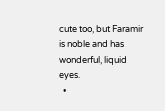cute too, but Faramir is noble and has wonderful, liquid eyes.
  •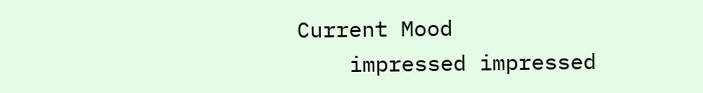Current Mood
    impressed impressed